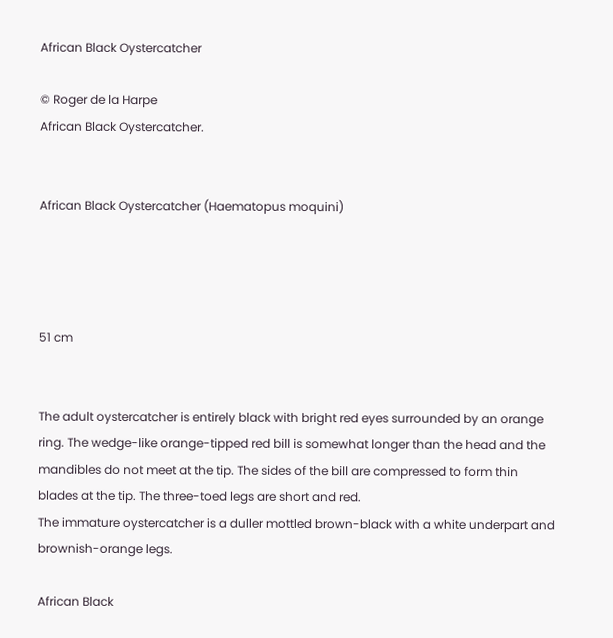African Black Oystercatcher

© Roger de la Harpe
African Black Oystercatcher.


African Black Oystercatcher (Haematopus moquini)




51 cm


The adult oystercatcher is entirely black with bright red eyes surrounded by an orange ring. The wedge-like orange-tipped red bill is somewhat longer than the head and the mandibles do not meet at the tip. The sides of the bill are compressed to form thin blades at the tip. The three-toed legs are short and red.
The immature oystercatcher is a duller mottled brown-black with a white underpart and brownish-orange legs.

African Black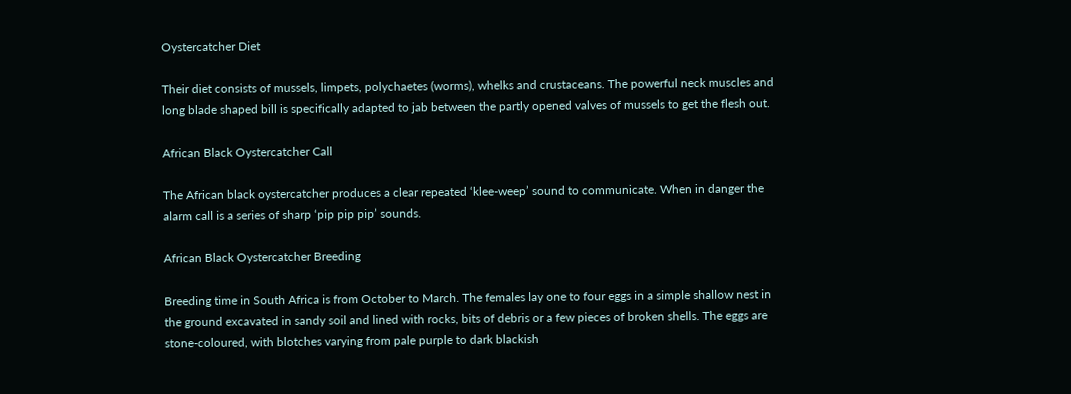Oystercatcher Diet

Their diet consists of mussels, limpets, polychaetes (worms), whelks and crustaceans. The powerful neck muscles and long blade shaped bill is specifically adapted to jab between the partly opened valves of mussels to get the flesh out.

African Black Oystercatcher Call

The African black oystercatcher produces a clear repeated ‘klee-weep’ sound to communicate. When in danger the alarm call is a series of sharp ‘pip pip pip’ sounds.

African Black Oystercatcher Breeding

Breeding time in South Africa is from October to March. The females lay one to four eggs in a simple shallow nest in the ground excavated in sandy soil and lined with rocks, bits of debris or a few pieces of broken shells. The eggs are stone-coloured, with blotches varying from pale purple to dark blackish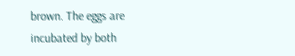brown. The eggs are incubated by both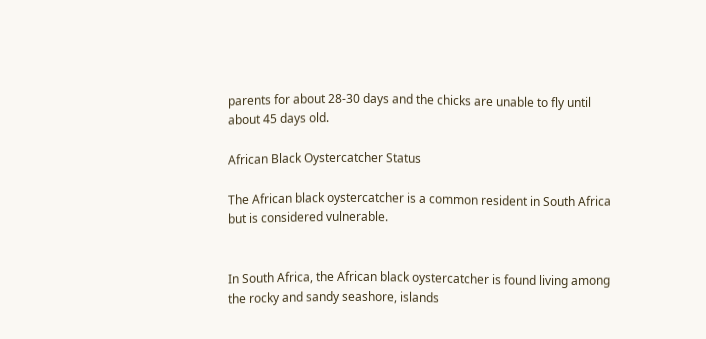parents for about 28-30 days and the chicks are unable to fly until about 45 days old.

African Black Oystercatcher Status

The African black oystercatcher is a common resident in South Africa but is considered vulnerable.


In South Africa, the African black oystercatcher is found living among the rocky and sandy seashore, islands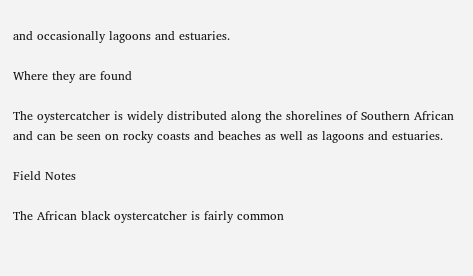and occasionally lagoons and estuaries.

Where they are found

The oystercatcher is widely distributed along the shorelines of Southern African and can be seen on rocky coasts and beaches as well as lagoons and estuaries.

Field Notes

The African black oystercatcher is fairly common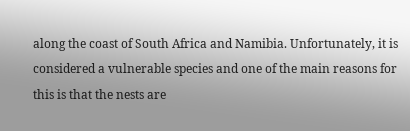along the coast of South Africa and Namibia. Unfortunately, it is considered a vulnerable species and one of the main reasons for this is that the nests are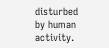disturbed by human activity.